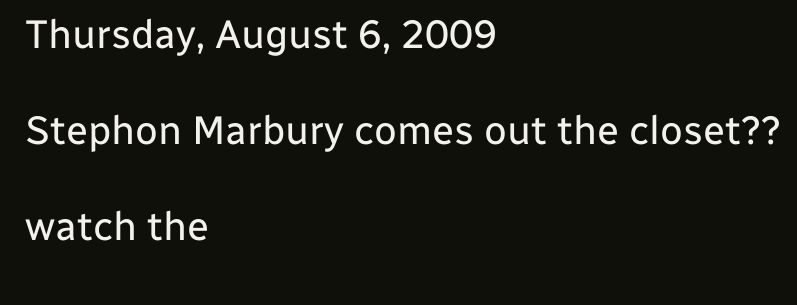Thursday, August 6, 2009

Stephon Marbury comes out the closet??

watch the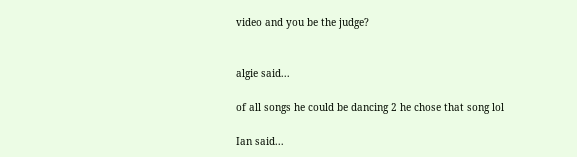video and you be the judge?


algie said...

of all songs he could be dancing 2 he chose that song lol

Ian said...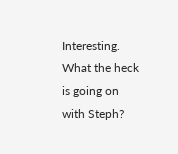Interesting. What the heck is going on with Steph?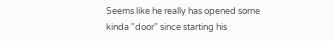Seems like he really has opened some kinda "door" since starting his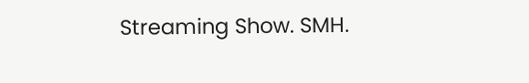Streaming Show. SMH.